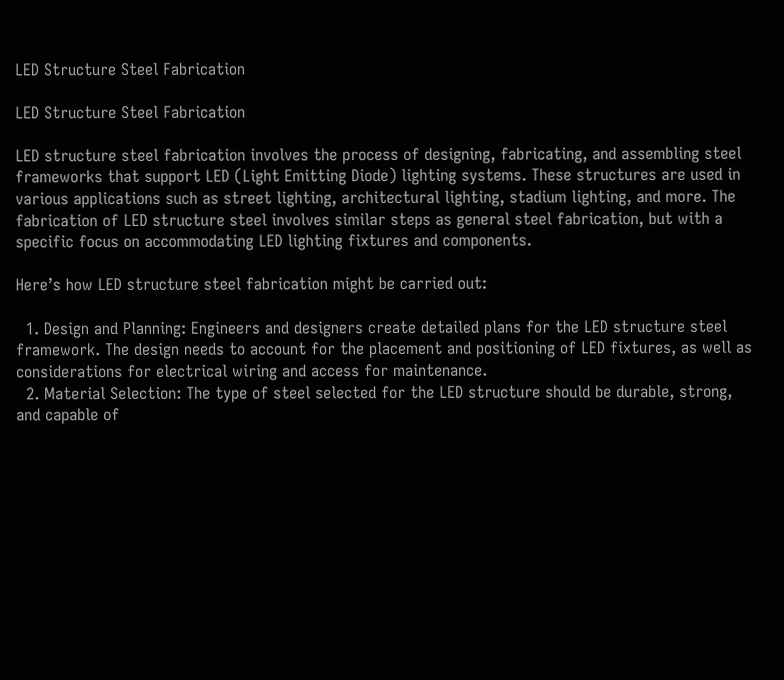LED Structure Steel Fabrication

LED Structure Steel Fabrication

LED structure steel fabrication involves the process of designing, fabricating, and assembling steel frameworks that support LED (Light Emitting Diode) lighting systems. These structures are used in various applications such as street lighting, architectural lighting, stadium lighting, and more. The fabrication of LED structure steel involves similar steps as general steel fabrication, but with a specific focus on accommodating LED lighting fixtures and components.

Here’s how LED structure steel fabrication might be carried out:

  1. Design and Planning: Engineers and designers create detailed plans for the LED structure steel framework. The design needs to account for the placement and positioning of LED fixtures, as well as considerations for electrical wiring and access for maintenance.
  2. Material Selection: The type of steel selected for the LED structure should be durable, strong, and capable of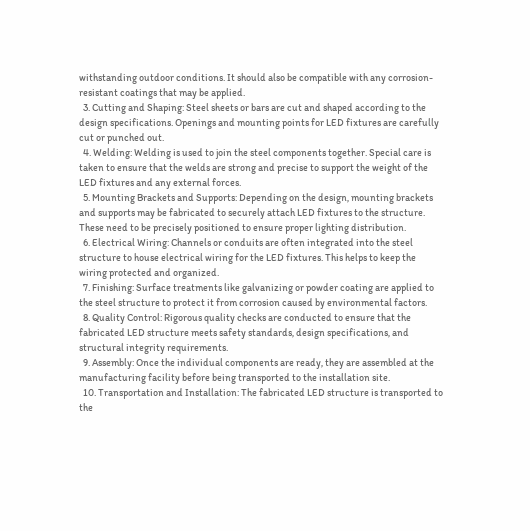withstanding outdoor conditions. It should also be compatible with any corrosion-resistant coatings that may be applied.
  3. Cutting and Shaping: Steel sheets or bars are cut and shaped according to the design specifications. Openings and mounting points for LED fixtures are carefully cut or punched out.
  4. Welding: Welding is used to join the steel components together. Special care is taken to ensure that the welds are strong and precise to support the weight of the LED fixtures and any external forces.
  5. Mounting Brackets and Supports: Depending on the design, mounting brackets and supports may be fabricated to securely attach LED fixtures to the structure. These need to be precisely positioned to ensure proper lighting distribution.
  6. Electrical Wiring: Channels or conduits are often integrated into the steel structure to house electrical wiring for the LED fixtures. This helps to keep the wiring protected and organized.
  7. Finishing: Surface treatments like galvanizing or powder coating are applied to the steel structure to protect it from corrosion caused by environmental factors.
  8. Quality Control: Rigorous quality checks are conducted to ensure that the fabricated LED structure meets safety standards, design specifications, and structural integrity requirements.
  9. Assembly: Once the individual components are ready, they are assembled at the manufacturing facility before being transported to the installation site.
  10. Transportation and Installation: The fabricated LED structure is transported to the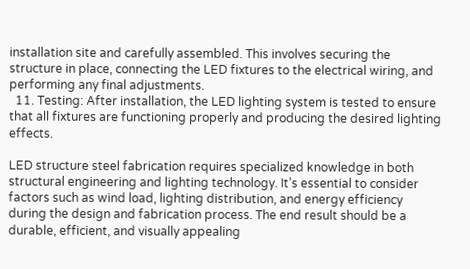installation site and carefully assembled. This involves securing the structure in place, connecting the LED fixtures to the electrical wiring, and performing any final adjustments.
  11. Testing: After installation, the LED lighting system is tested to ensure that all fixtures are functioning properly and producing the desired lighting effects.

LED structure steel fabrication requires specialized knowledge in both structural engineering and lighting technology. It’s essential to consider factors such as wind load, lighting distribution, and energy efficiency during the design and fabrication process. The end result should be a durable, efficient, and visually appealing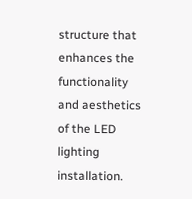structure that enhances the functionality and aesthetics of the LED lighting installation.